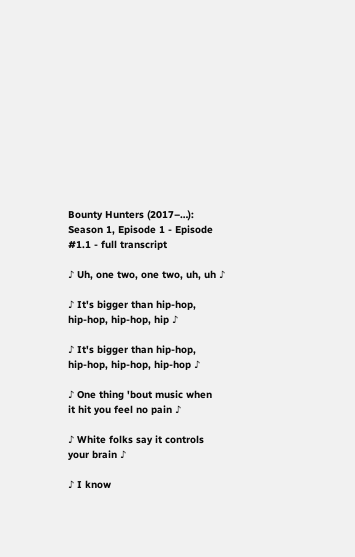Bounty Hunters (2017–…): Season 1, Episode 1 - Episode #1.1 - full transcript

♪ Uh, one two, one two, uh, uh ♪

♪ It's bigger than hip-hop,
hip-hop, hip-hop, hip ♪

♪ It's bigger than hip-hop,
hip-hop, hip-hop, hip-hop ♪

♪ One thing 'bout music when
it hit you feel no pain ♪

♪ White folks say it controls your brain ♪

♪ I know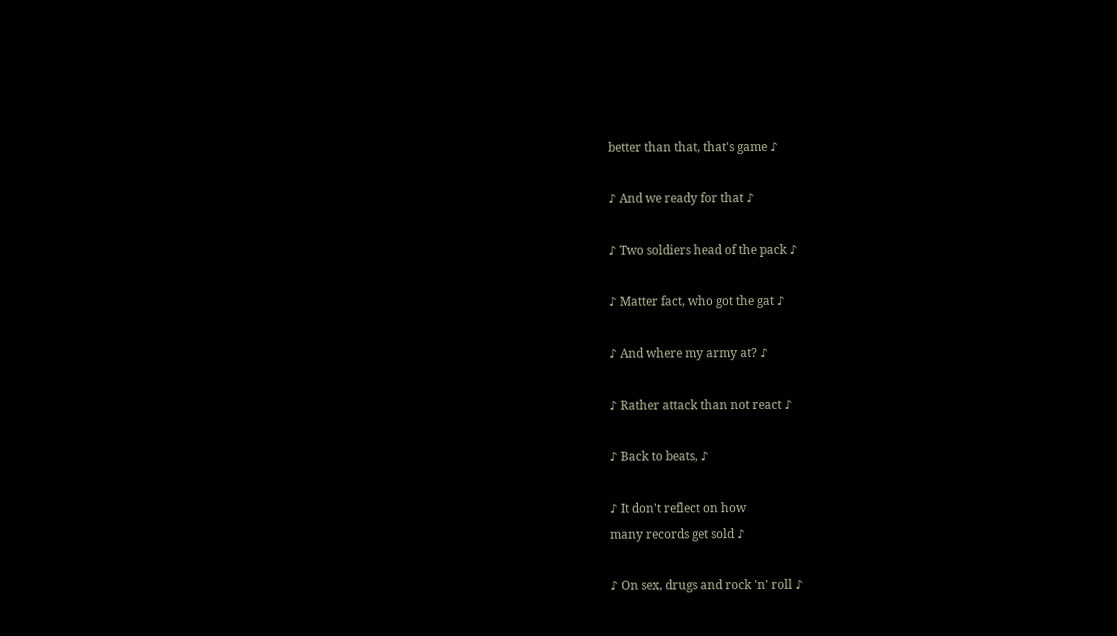better than that, that's game ♪

♪ And we ready for that ♪

♪ Two soldiers head of the pack ♪

♪ Matter fact, who got the gat ♪

♪ And where my army at? ♪

♪ Rather attack than not react ♪

♪ Back to beats, ♪

♪ It don't reflect on how
many records get sold ♪

♪ On sex, drugs and rock 'n' roll ♪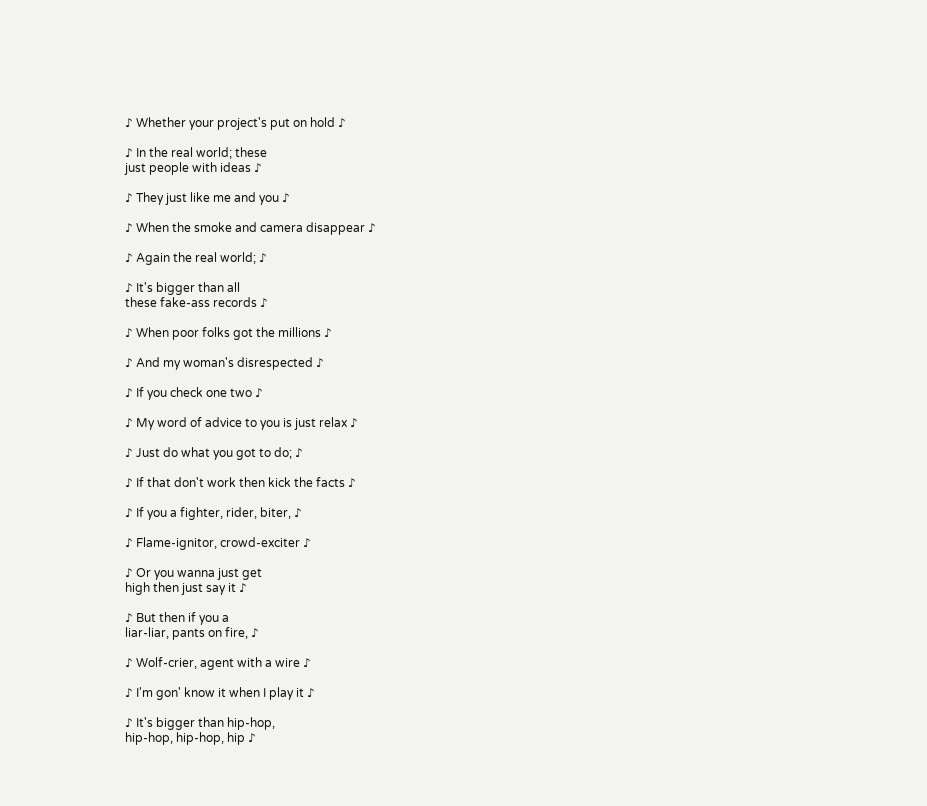♪ Whether your project's put on hold ♪

♪ In the real world; these
just people with ideas ♪

♪ They just like me and you ♪

♪ When the smoke and camera disappear ♪

♪ Again the real world; ♪

♪ It's bigger than all
these fake-ass records ♪

♪ When poor folks got the millions ♪

♪ And my woman's disrespected ♪

♪ If you check one two ♪

♪ My word of advice to you is just relax ♪

♪ Just do what you got to do; ♪

♪ If that don't work then kick the facts ♪

♪ If you a fighter, rider, biter, ♪

♪ Flame-ignitor, crowd-exciter ♪

♪ Or you wanna just get
high then just say it ♪

♪ But then if you a
liar-liar, pants on fire, ♪

♪ Wolf-crier, agent with a wire ♪

♪ I'm gon' know it when I play it ♪

♪ It's bigger than hip-hop,
hip-hop, hip-hop, hip ♪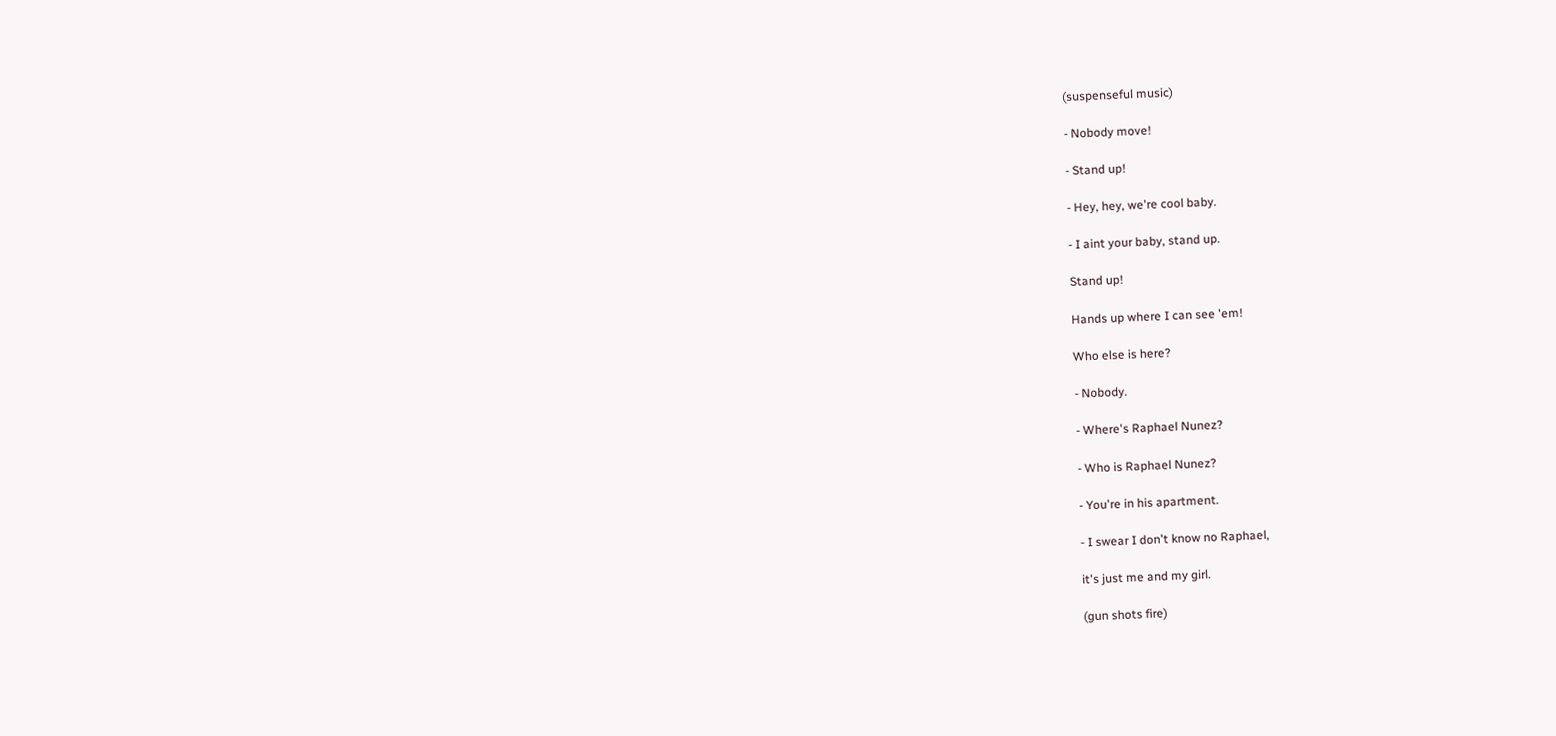(suspenseful music)

- Nobody move!

- Stand up!

- Hey, hey, we're cool baby.

- I aint your baby, stand up.

Stand up!

Hands up where I can see 'em!

Who else is here?

- Nobody.

- Where's Raphael Nunez?

- Who is Raphael Nunez?

- You're in his apartment.

- I swear I don't know no Raphael,

it's just me and my girl.

(gun shots fire)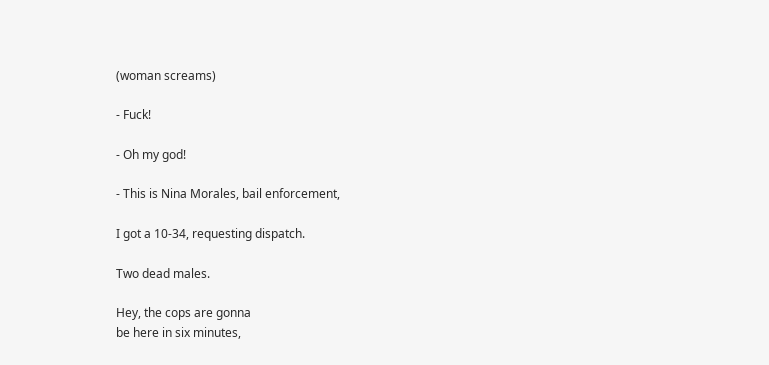(woman screams)

- Fuck!

- Oh my god!

- This is Nina Morales, bail enforcement,

I got a 10-34, requesting dispatch.

Two dead males.

Hey, the cops are gonna
be here in six minutes,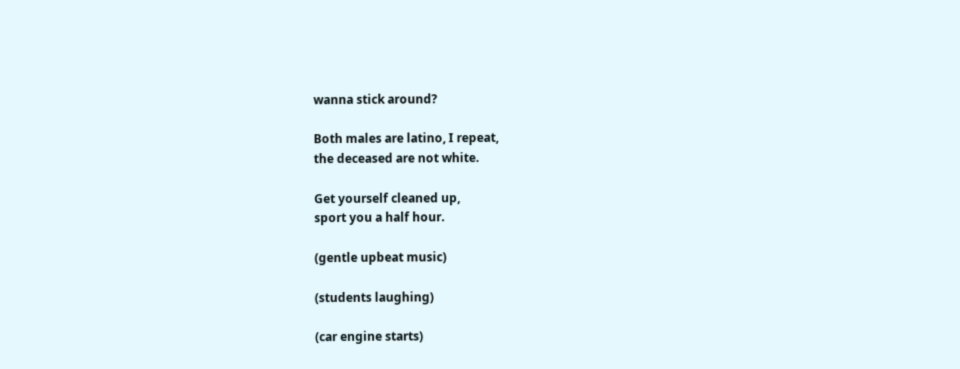wanna stick around?

Both males are latino, I repeat,
the deceased are not white.

Get yourself cleaned up,
sport you a half hour.

(gentle upbeat music)

(students laughing)

(car engine starts)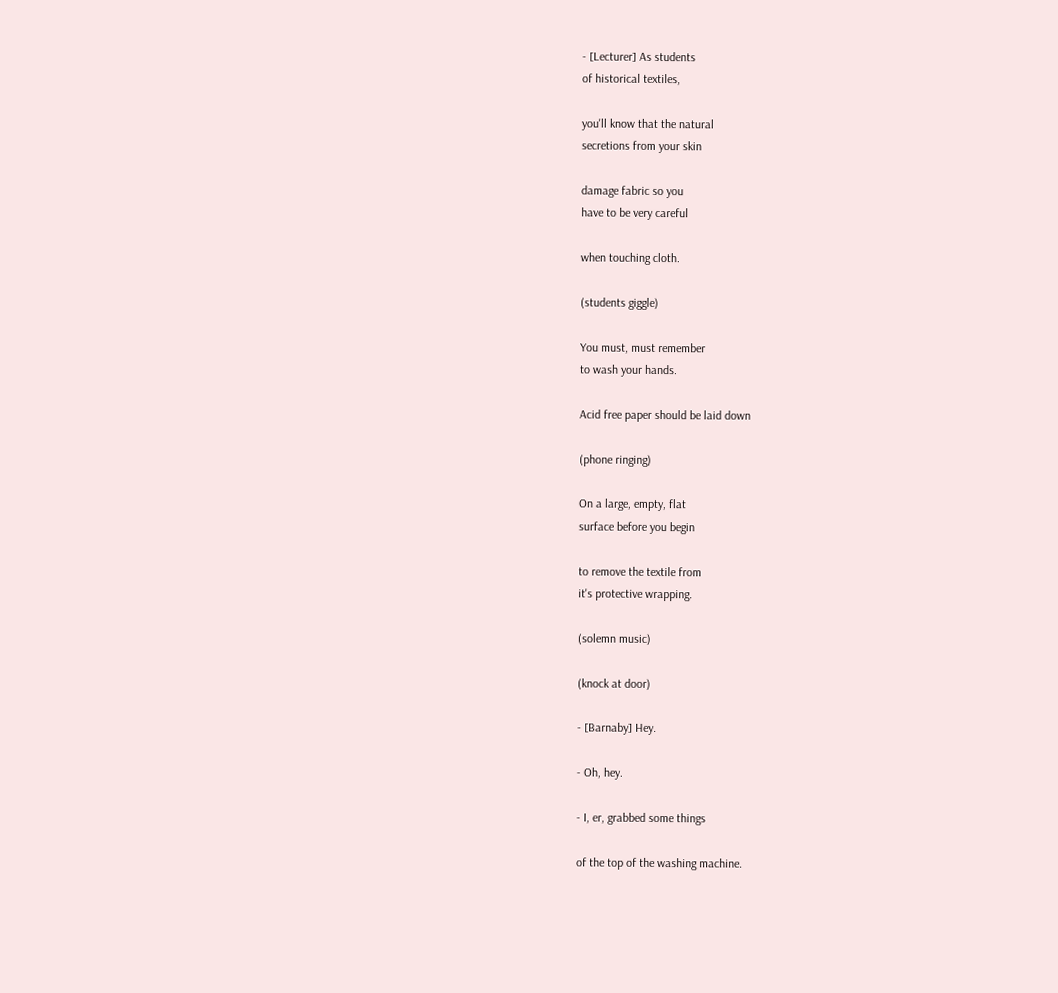- [Lecturer] As students
of historical textiles,

you'll know that the natural
secretions from your skin

damage fabric so you
have to be very careful

when touching cloth.

(students giggle)

You must, must remember
to wash your hands.

Acid free paper should be laid down

(phone ringing)

On a large, empty, flat
surface before you begin

to remove the textile from
it's protective wrapping.

(solemn music)

(knock at door)

- [Barnaby] Hey.

- Oh, hey.

- I, er, grabbed some things

of the top of the washing machine.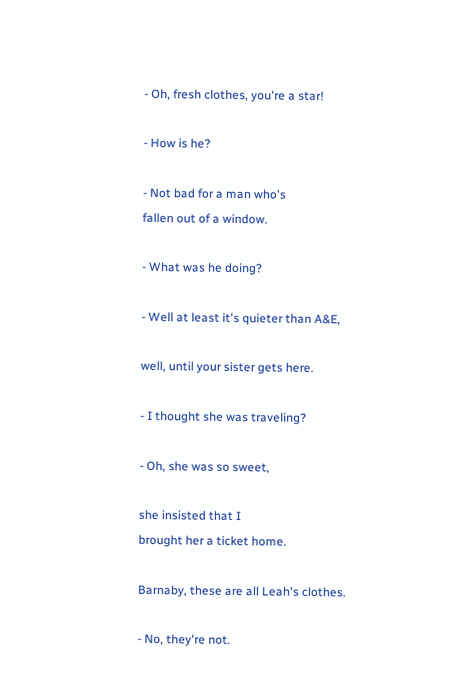- Oh, fresh clothes, you're a star!

- How is he?

- Not bad for a man who's
fallen out of a window.

- What was he doing?

- Well at least it's quieter than A&E,

well, until your sister gets here.

- I thought she was traveling?

- Oh, she was so sweet,

she insisted that I
brought her a ticket home.

Barnaby, these are all Leah's clothes.

- No, they're not.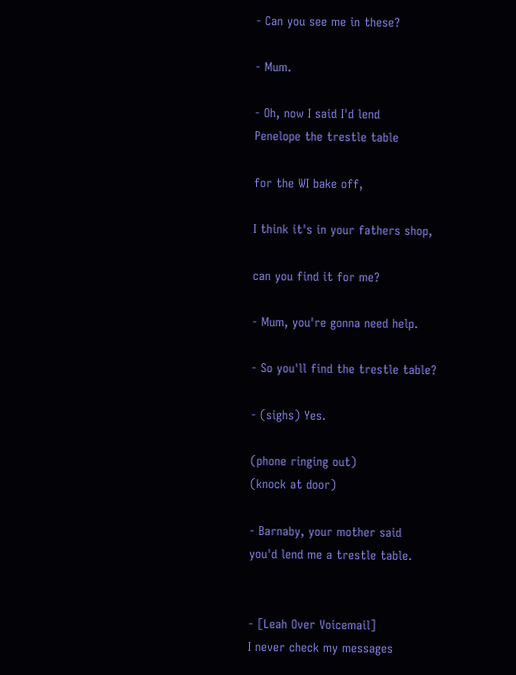- Can you see me in these?

- Mum.

- Oh, now I said I'd lend
Penelope the trestle table

for the WI bake off,

I think it's in your fathers shop,

can you find it for me?

- Mum, you're gonna need help.

- So you'll find the trestle table?

- (sighs) Yes.

(phone ringing out)
(knock at door)

- Barnaby, your mother said
you'd lend me a trestle table.


- [Leah Over Voicemail]
I never check my messages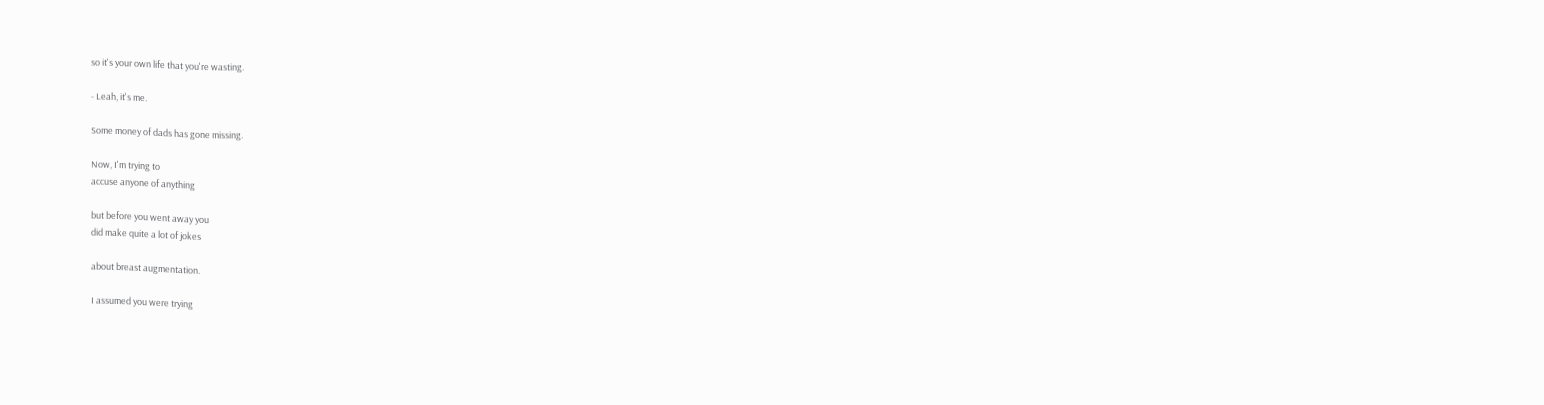so it's your own life that you're wasting.

- Leah, it's me.

Some money of dads has gone missing.

Now, I'm trying to
accuse anyone of anything

but before you went away you
did make quite a lot of jokes

about breast augmentation.

I assumed you were trying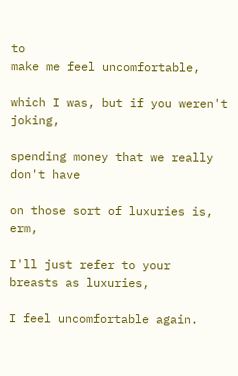to
make me feel uncomfortable,

which I was, but if you weren't joking,

spending money that we really don't have

on those sort of luxuries is, erm,

I'll just refer to your
breasts as luxuries,

I feel uncomfortable again.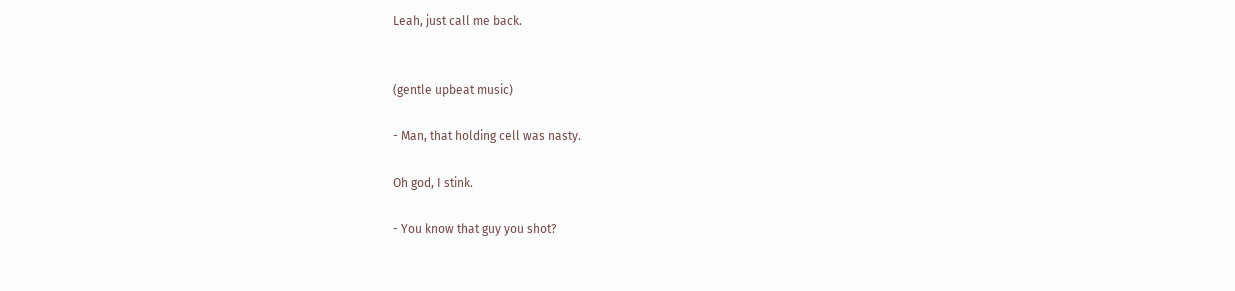Leah, just call me back.


(gentle upbeat music)

- Man, that holding cell was nasty.

Oh god, I stink.

- You know that guy you shot?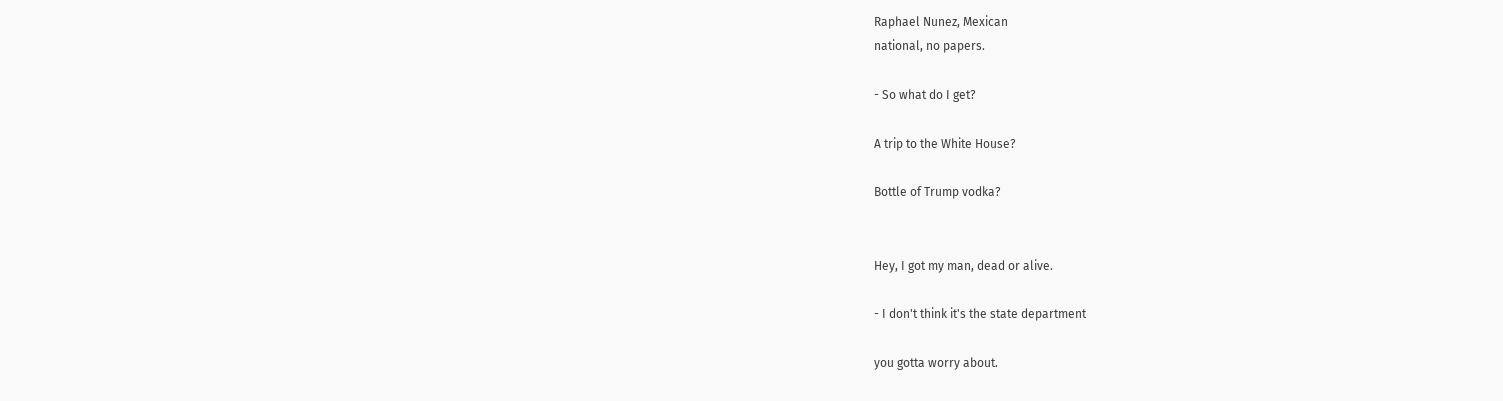Raphael Nunez, Mexican
national, no papers.

- So what do I get?

A trip to the White House?

Bottle of Trump vodka?


Hey, I got my man, dead or alive.

- I don't think it's the state department

you gotta worry about.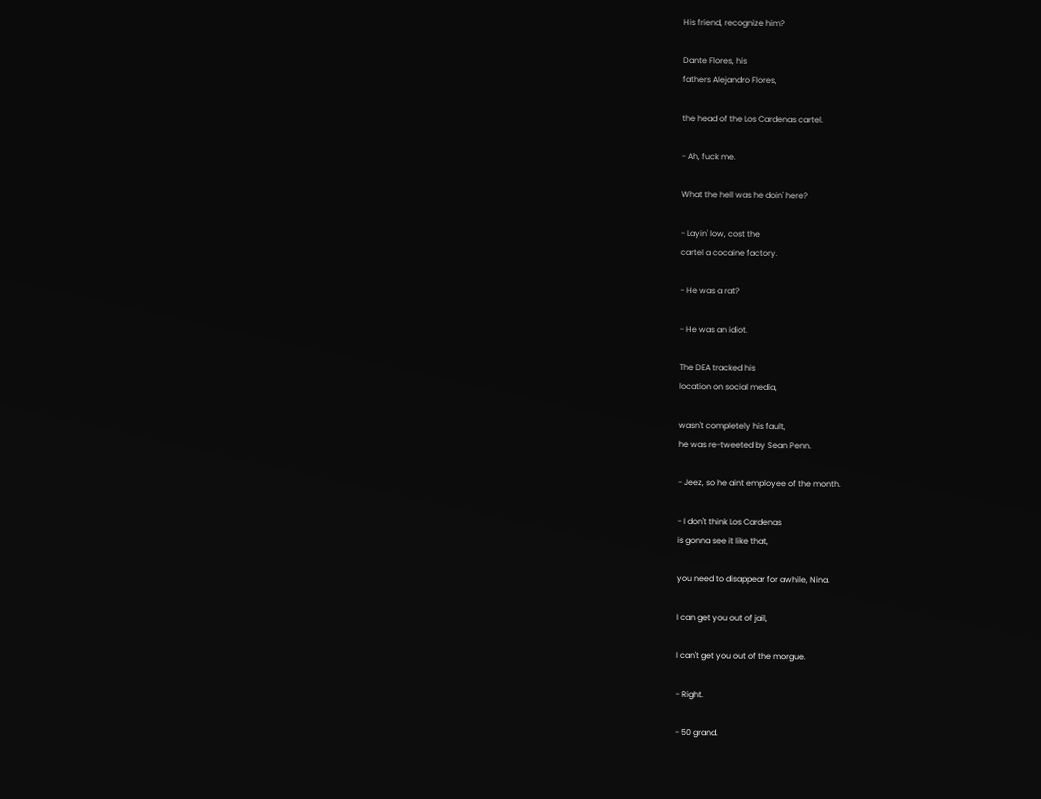His friend, recognize him?

Dante Flores, his
fathers Alejandro Flores,

the head of the Los Cardenas cartel.

- Ah, fuck me.

What the hell was he doin' here?

- Layin' low, cost the
cartel a cocaine factory.

- He was a rat?

- He was an idiot.

The DEA tracked his
location on social media,

wasn't completely his fault,
he was re-tweeted by Sean Penn.

- Jeez, so he aint employee of the month.

- I don't think Los Cardenas
is gonna see it like that,

you need to disappear for awhile, Nina.

I can get you out of jail,

I can't get you out of the morgue.

- Right.

- 50 grand.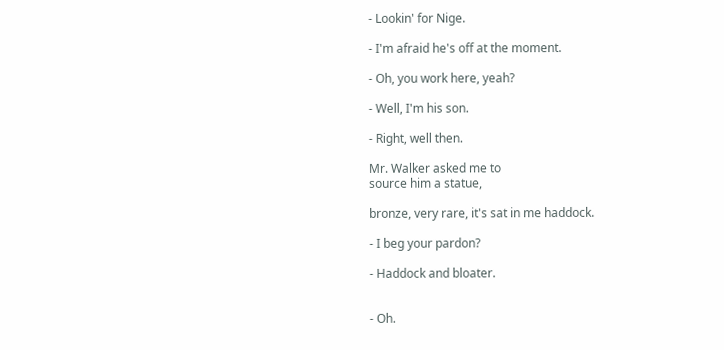- Lookin' for Nige.

- I'm afraid he's off at the moment.

- Oh, you work here, yeah?

- Well, I'm his son.

- Right, well then.

Mr. Walker asked me to
source him a statue,

bronze, very rare, it's sat in me haddock.

- I beg your pardon?

- Haddock and bloater.


- Oh.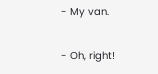- My van.

- Oh, right!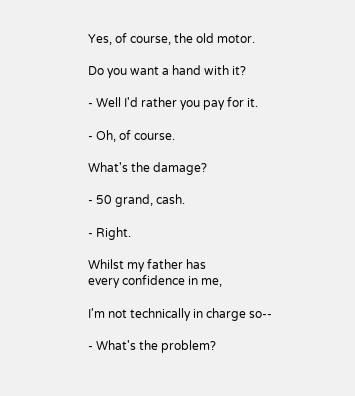Yes, of course, the old motor.

Do you want a hand with it?

- Well I'd rather you pay for it.

- Oh, of course.

What's the damage?

- 50 grand, cash.

- Right.

Whilst my father has
every confidence in me,

I'm not technically in charge so--

- What's the problem?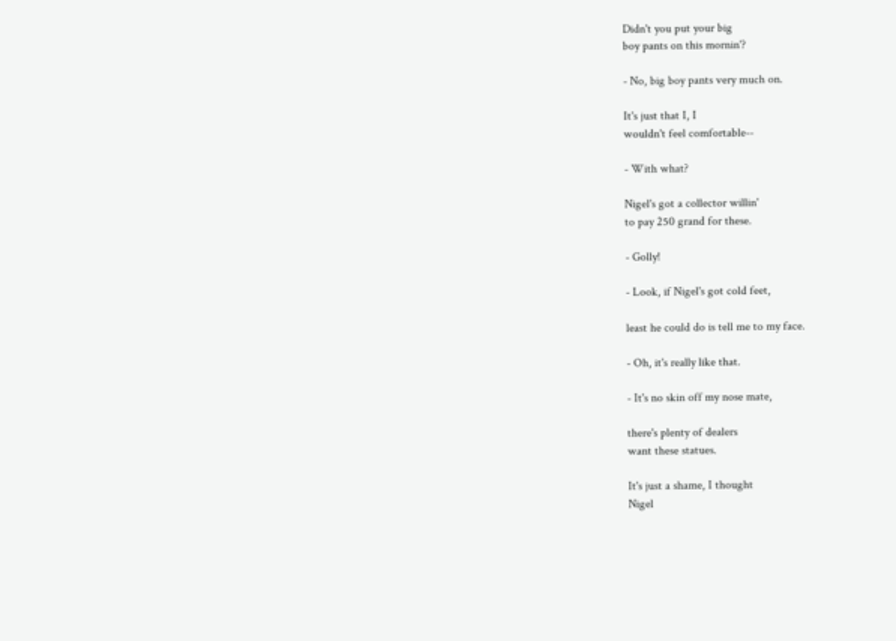Didn't you put your big
boy pants on this mornin'?

- No, big boy pants very much on.

It's just that I, I
wouldn't feel comfortable--

- With what?

Nigel's got a collector willin'
to pay 250 grand for these.

- Golly!

- Look, if Nigel's got cold feet,

least he could do is tell me to my face.

- Oh, it's really like that.

- It's no skin off my nose mate,

there's plenty of dealers
want these statues.

It's just a shame, I thought
Nigel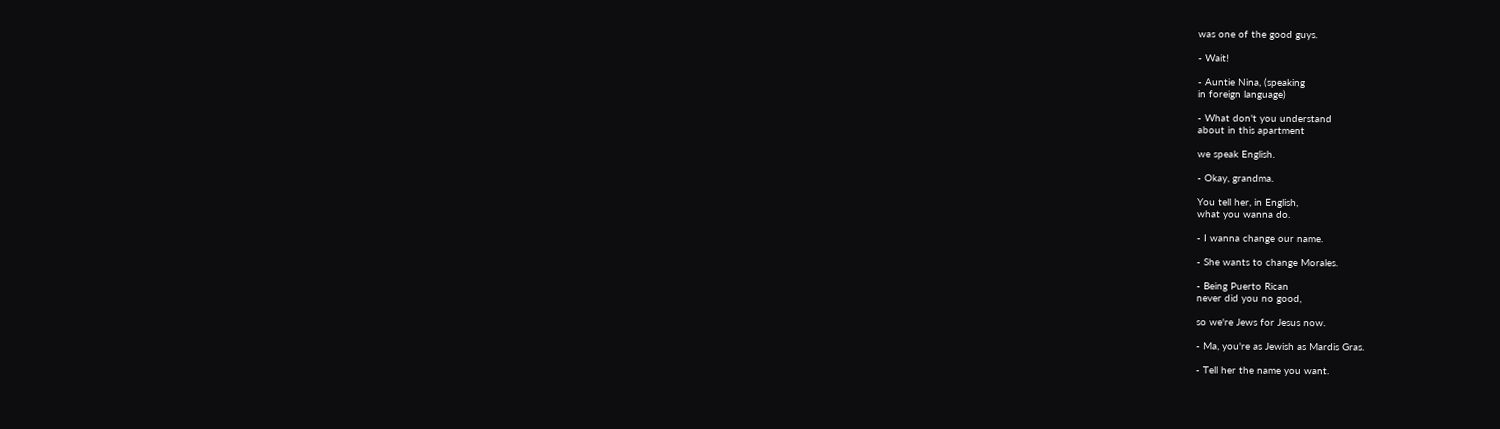was one of the good guys.

- Wait!

- Auntie Nina, (speaking
in foreign language)

- What don't you understand
about in this apartment

we speak English.

- Okay, grandma.

You tell her, in English,
what you wanna do.

- I wanna change our name.

- She wants to change Morales.

- Being Puerto Rican
never did you no good,

so we're Jews for Jesus now.

- Ma, you're as Jewish as Mardis Gras.

- Tell her the name you want.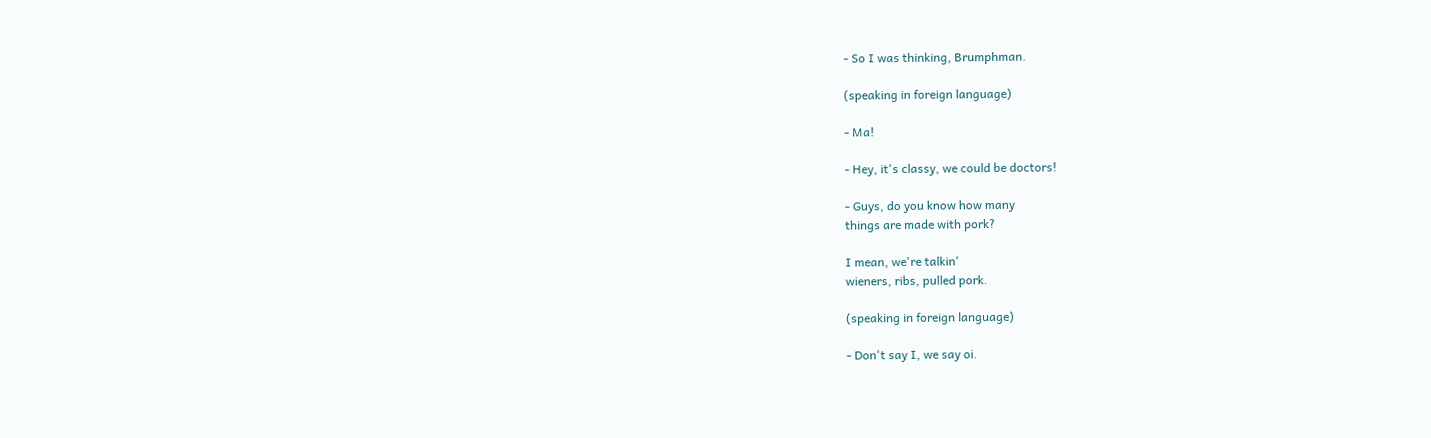- So I was thinking, Brumphman.

(speaking in foreign language)

- Ma!

- Hey, it's classy, we could be doctors!

- Guys, do you know how many
things are made with pork?

I mean, we're talkin'
wieners, ribs, pulled pork.

(speaking in foreign language)

- Don't say I, we say oi.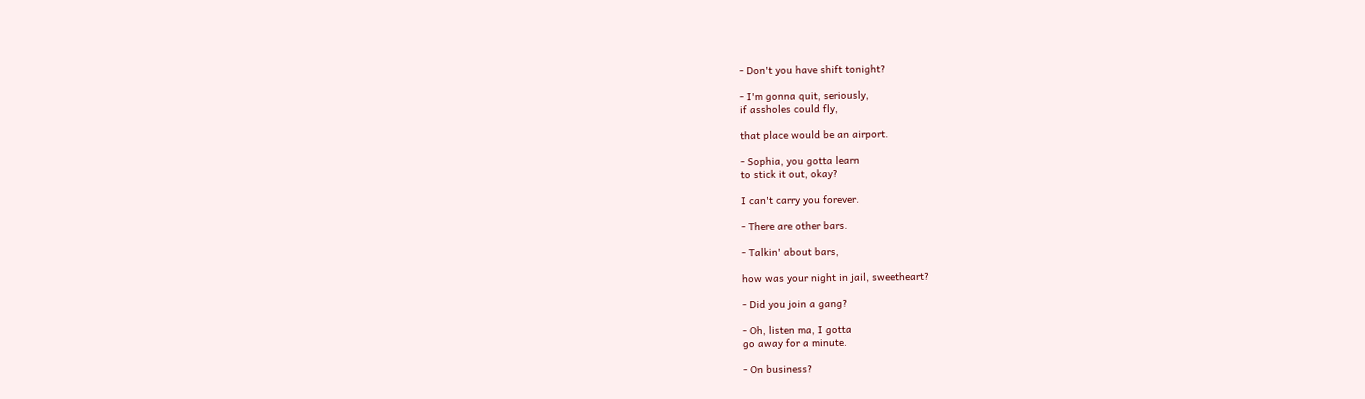- Don't you have shift tonight?

- I'm gonna quit, seriously,
if assholes could fly,

that place would be an airport.

- Sophia, you gotta learn
to stick it out, okay?

I can't carry you forever.

- There are other bars.

- Talkin' about bars,

how was your night in jail, sweetheart?

- Did you join a gang?

- Oh, listen ma, I gotta
go away for a minute.

- On business?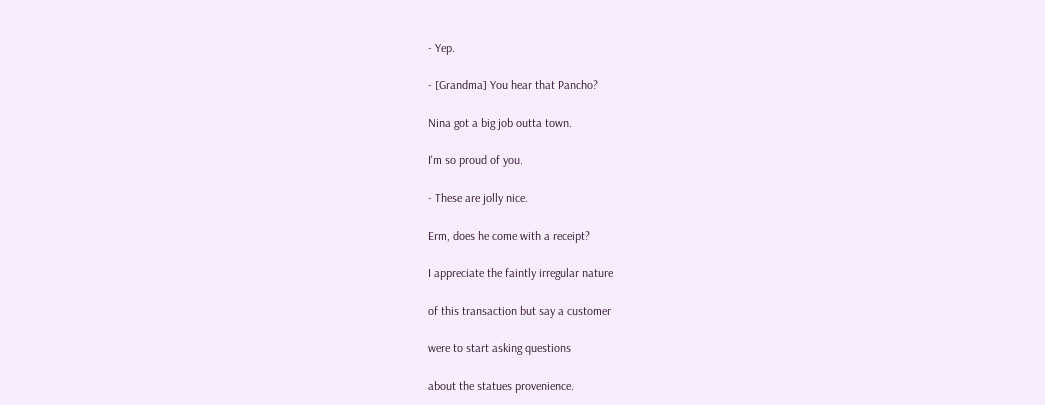- Yep.

- [Grandma] You hear that Pancho?

Nina got a big job outta town.

I'm so proud of you.

- These are jolly nice.

Erm, does he come with a receipt?

I appreciate the faintly irregular nature

of this transaction but say a customer

were to start asking questions

about the statues provenience.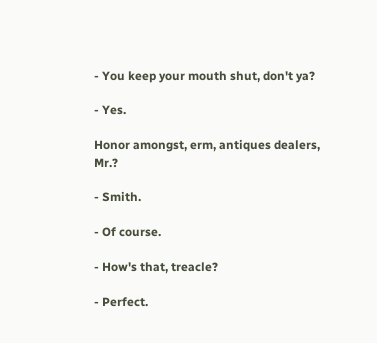- You keep your mouth shut, don't ya?

- Yes.

Honor amongst, erm, antiques dealers, Mr.?

- Smith.

- Of course.

- How's that, treacle?

- Perfect.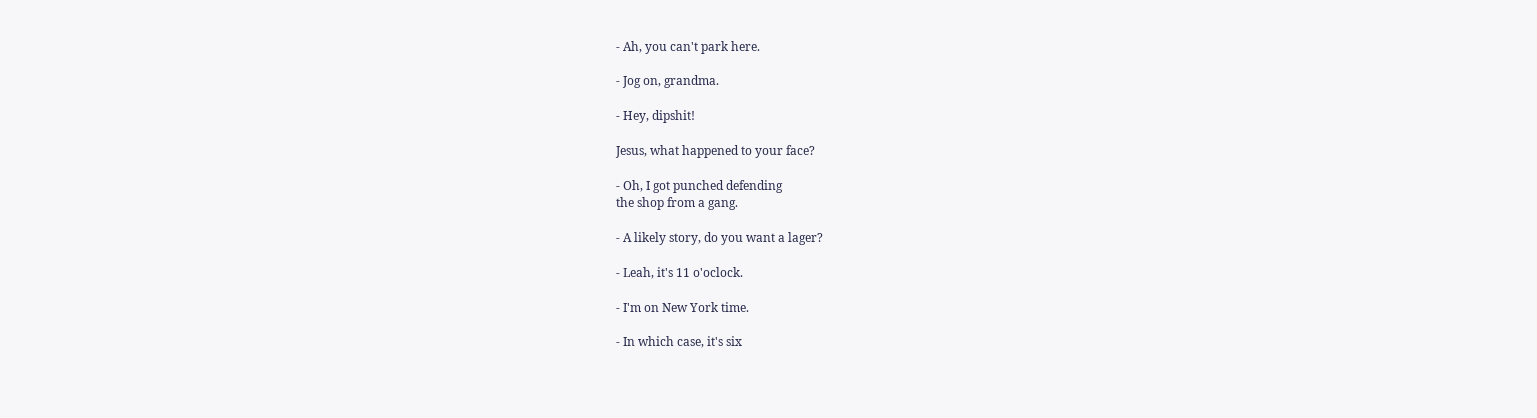- Ah, you can't park here.

- Jog on, grandma.

- Hey, dipshit!

Jesus, what happened to your face?

- Oh, I got punched defending
the shop from a gang.

- A likely story, do you want a lager?

- Leah, it's 11 o'oclock.

- I'm on New York time.

- In which case, it's six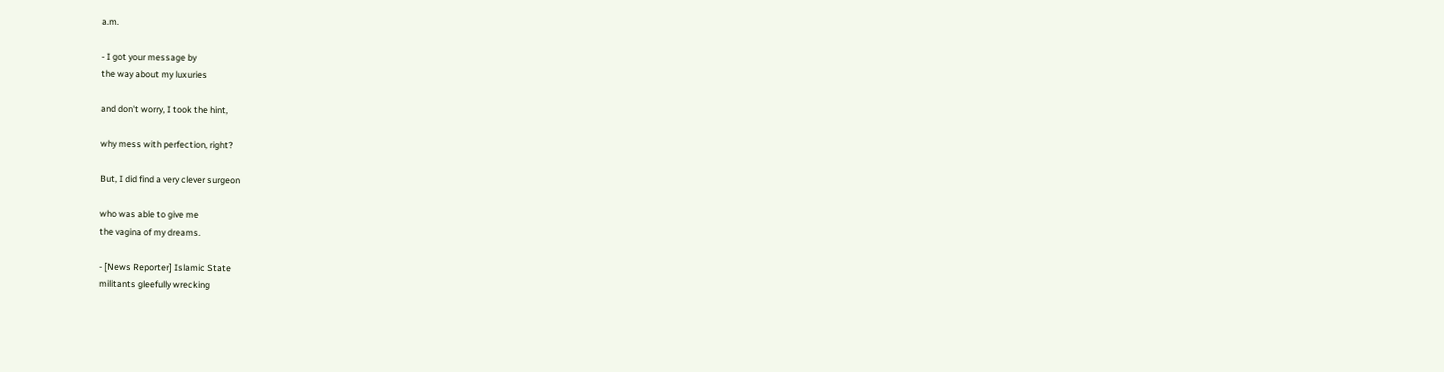a.m.

- I got your message by
the way about my luxuries

and don't worry, I took the hint,

why mess with perfection, right?

But, I did find a very clever surgeon

who was able to give me
the vagina of my dreams.

- [News Reporter] Islamic State
militants gleefully wrecking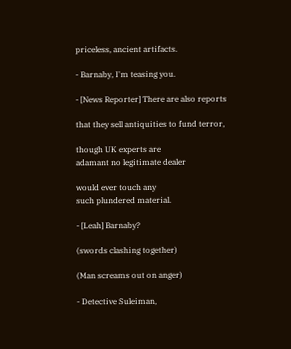priceless, ancient artifacts.

- Barnaby, I'm teasing you.

- [News Reporter] There are also reports

that they sell antiquities to fund terror,

though UK experts are
adamant no legitimate dealer

would ever touch any
such plundered material.

- [Leah] Barnaby?

(swords clashing together)

(Man screams out on anger)

- Detective Suleiman,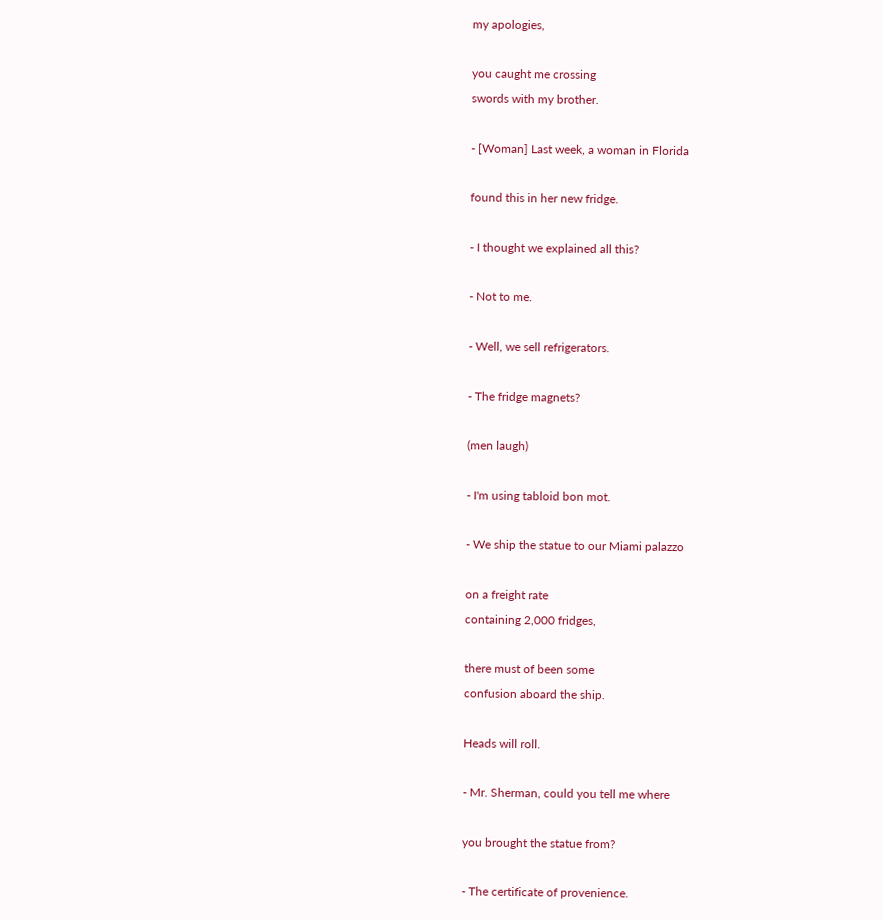my apologies,

you caught me crossing
swords with my brother.

- [Woman] Last week, a woman in Florida

found this in her new fridge.

- I thought we explained all this?

- Not to me.

- Well, we sell refrigerators.

- The fridge magnets?

(men laugh)

- I'm using tabloid bon mot.

- We ship the statue to our Miami palazzo

on a freight rate
containing 2,000 fridges,

there must of been some
confusion aboard the ship.

Heads will roll.

- Mr. Sherman, could you tell me where

you brought the statue from?

- The certificate of provenience.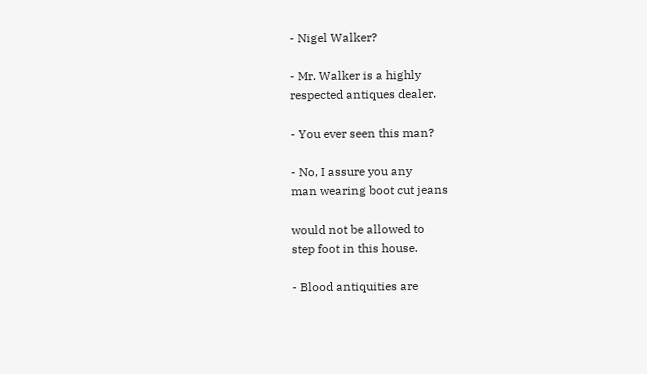- Nigel Walker?

- Mr. Walker is a highly
respected antiques dealer.

- You ever seen this man?

- No, I assure you any
man wearing boot cut jeans

would not be allowed to
step foot in this house.

- Blood antiquities are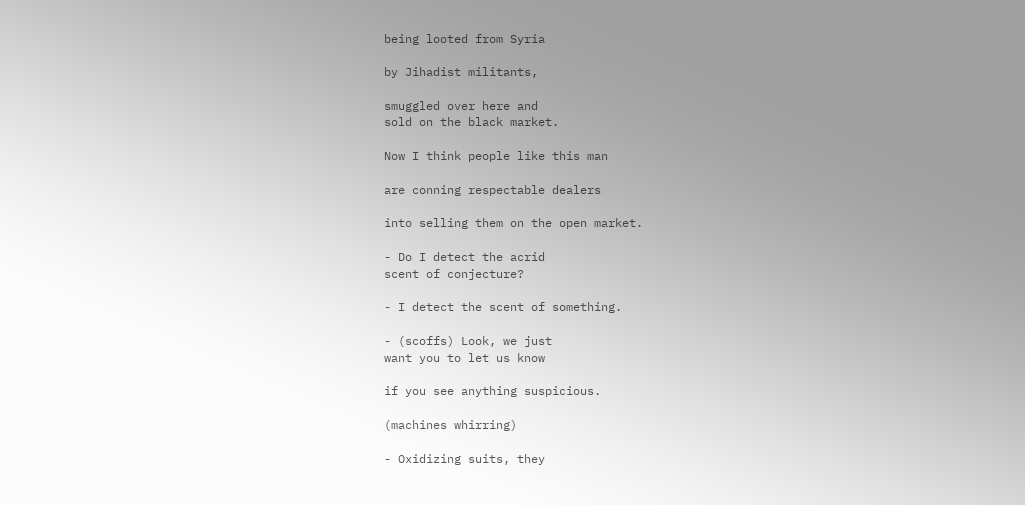being looted from Syria

by Jihadist militants,

smuggled over here and
sold on the black market.

Now I think people like this man

are conning respectable dealers

into selling them on the open market.

- Do I detect the acrid
scent of conjecture?

- I detect the scent of something.

- (scoffs) Look, we just
want you to let us know

if you see anything suspicious.

(machines whirring)

- Oxidizing suits, they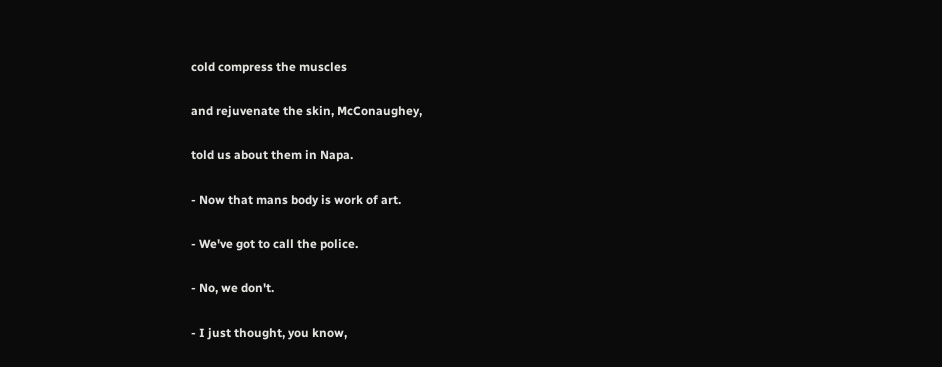cold compress the muscles

and rejuvenate the skin, McConaughey,

told us about them in Napa.

- Now that mans body is work of art.

- We've got to call the police.

- No, we don't.

- I just thought, you know,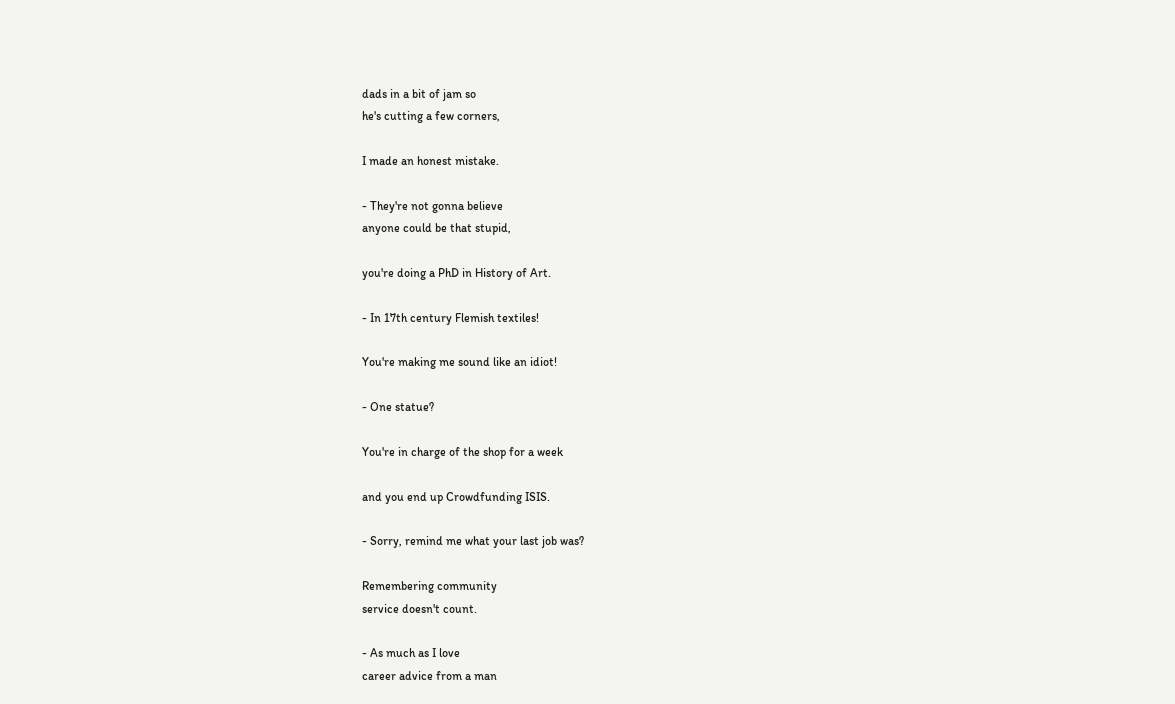dads in a bit of jam so
he's cutting a few corners,

I made an honest mistake.

- They're not gonna believe
anyone could be that stupid,

you're doing a PhD in History of Art.

- In 17th century Flemish textiles!

You're making me sound like an idiot!

- One statue?

You're in charge of the shop for a week

and you end up Crowdfunding ISIS.

- Sorry, remind me what your last job was?

Remembering community
service doesn't count.

- As much as I love
career advice from a man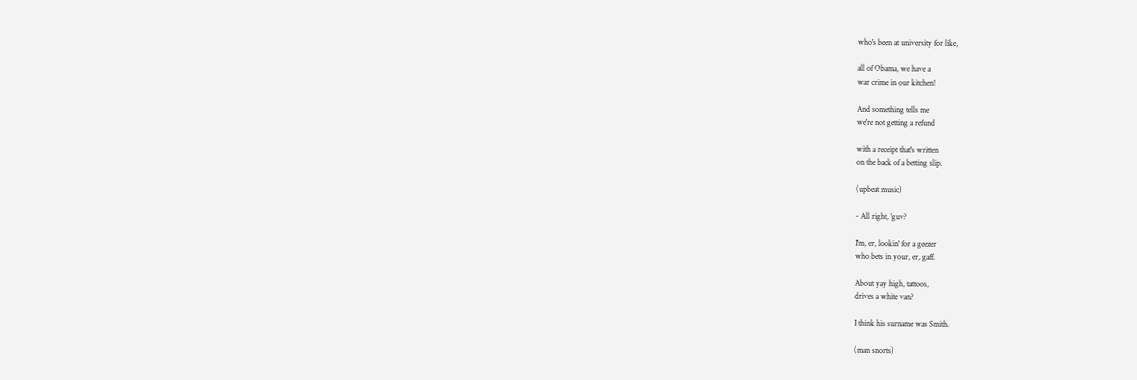who's been at university for like,

all of Obama, we have a
war crime in our kitchen!

And something tells me
we're not getting a refund

with a receipt that's written
on the back of a betting slip.

(upbeat music)

- All right, 'guv?

I'm, er, lookin' for a geezer
who bets in your, er, gaff.

About yay high, tattoos,
drives a white van?

I think his surname was Smith.

(man snorts)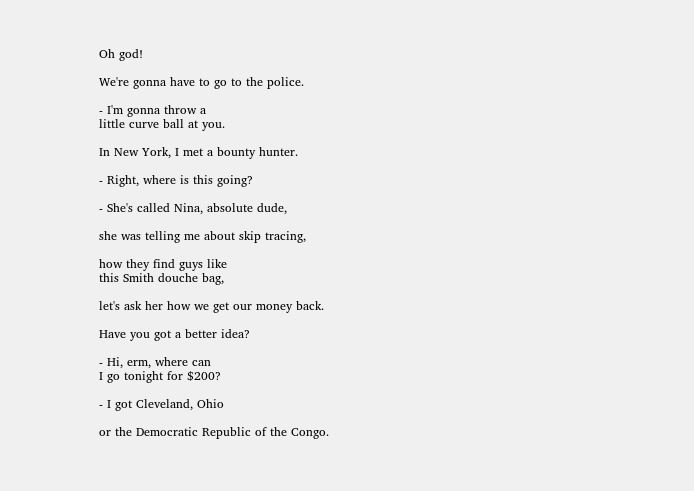Oh god!

We're gonna have to go to the police.

- I'm gonna throw a
little curve ball at you.

In New York, I met a bounty hunter.

- Right, where is this going?

- She's called Nina, absolute dude,

she was telling me about skip tracing,

how they find guys like
this Smith douche bag,

let's ask her how we get our money back.

Have you got a better idea?

- Hi, erm, where can
I go tonight for $200?

- I got Cleveland, Ohio

or the Democratic Republic of the Congo.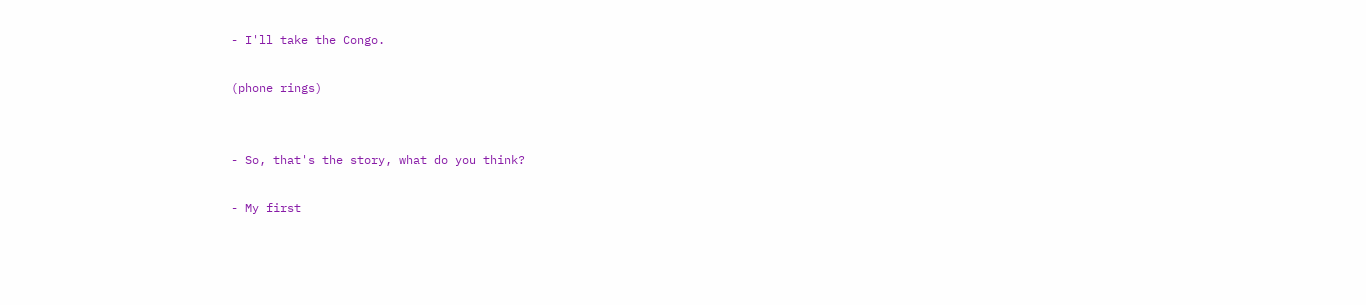- I'll take the Congo.

(phone rings)


- So, that's the story, what do you think?

- My first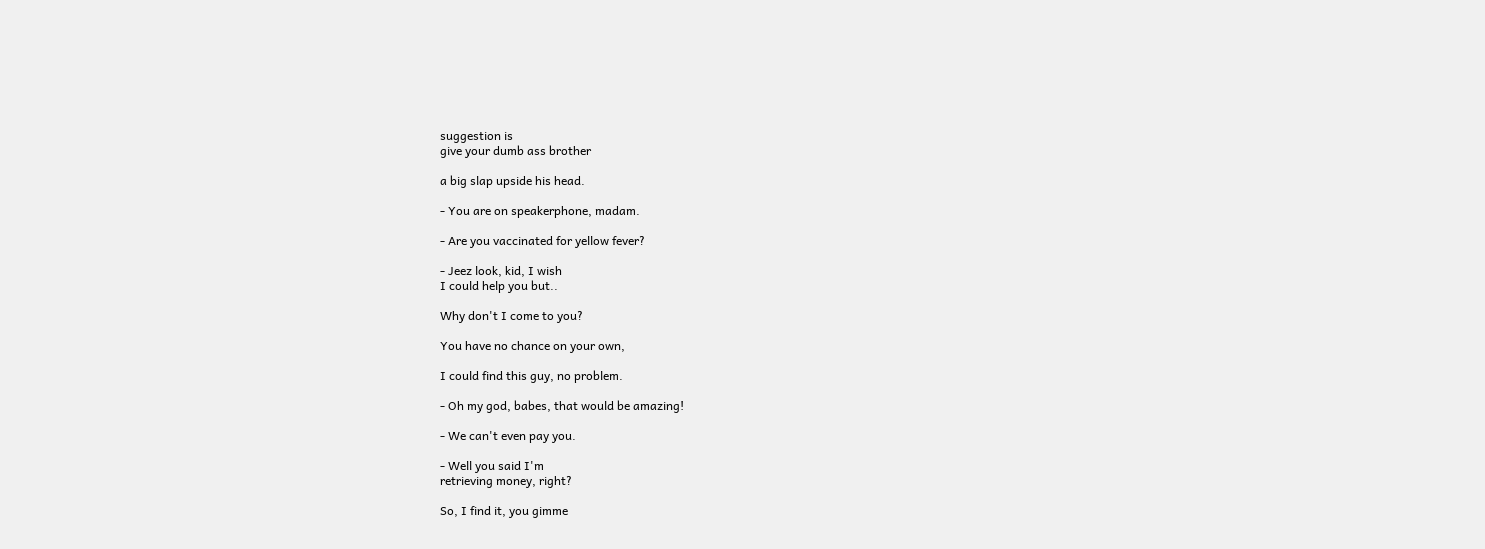suggestion is
give your dumb ass brother

a big slap upside his head.

- You are on speakerphone, madam.

- Are you vaccinated for yellow fever?

- Jeez look, kid, I wish
I could help you but..

Why don't I come to you?

You have no chance on your own,

I could find this guy, no problem.

- Oh my god, babes, that would be amazing!

- We can't even pay you.

- Well you said I'm
retrieving money, right?

So, I find it, you gimme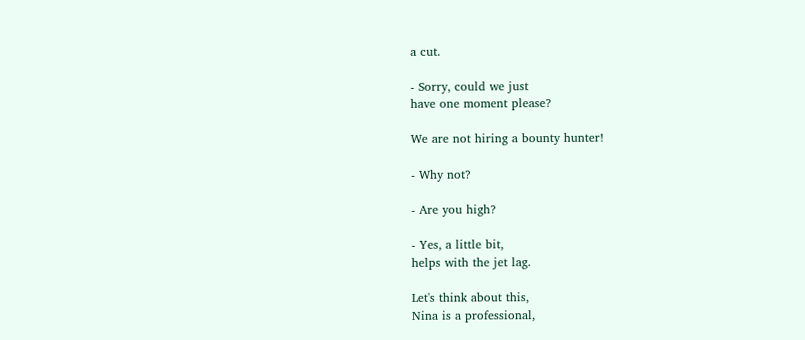a cut.

- Sorry, could we just
have one moment please?

We are not hiring a bounty hunter!

- Why not?

- Are you high?

- Yes, a little bit,
helps with the jet lag.

Let's think about this,
Nina is a professional,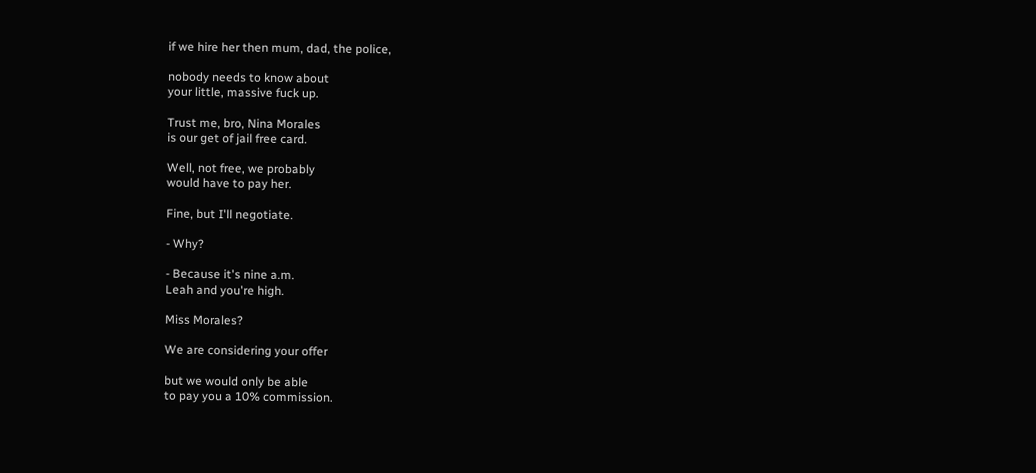if we hire her then mum, dad, the police,

nobody needs to know about
your little, massive fuck up.

Trust me, bro, Nina Morales
is our get of jail free card.

Well, not free, we probably
would have to pay her.

Fine, but I'll negotiate.

- Why?

- Because it's nine a.m.
Leah and you're high.

Miss Morales?

We are considering your offer

but we would only be able
to pay you a 10% commission.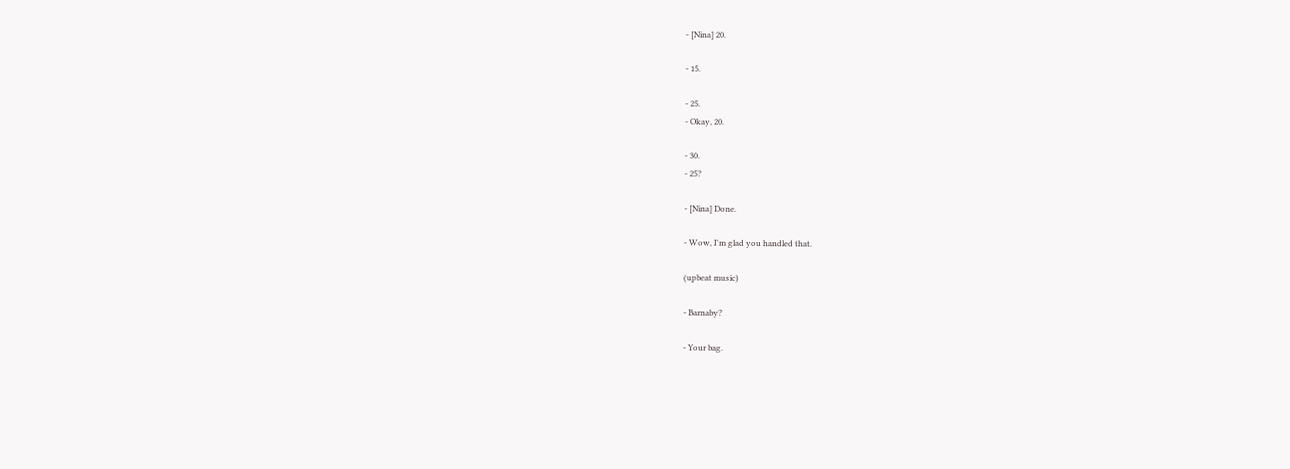- [Nina] 20.

- 15.

- 25.
- Okay, 20.

- 30.
- 25?

- [Nina] Done.

- Wow, I'm glad you handled that.

(upbeat music)

- Barnaby?

- Your bag.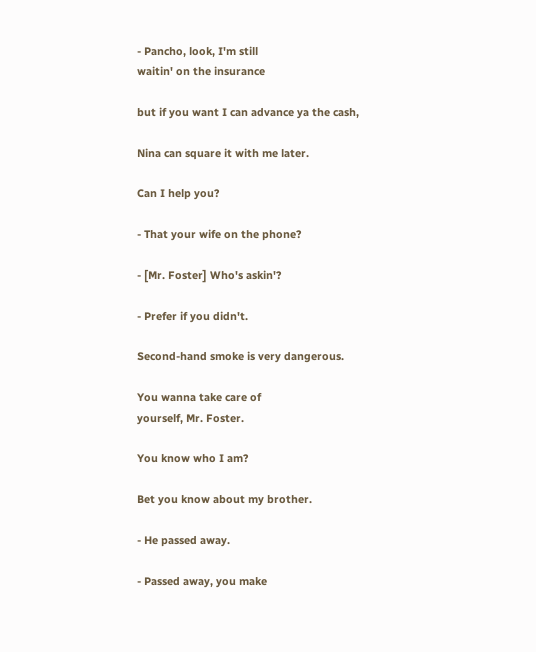- Pancho, look, I'm still
waitin' on the insurance

but if you want I can advance ya the cash,

Nina can square it with me later.

Can I help you?

- That your wife on the phone?

- [Mr. Foster] Who's askin'?

- Prefer if you didn't.

Second-hand smoke is very dangerous.

You wanna take care of
yourself, Mr. Foster.

You know who I am?

Bet you know about my brother.

- He passed away.

- Passed away, you make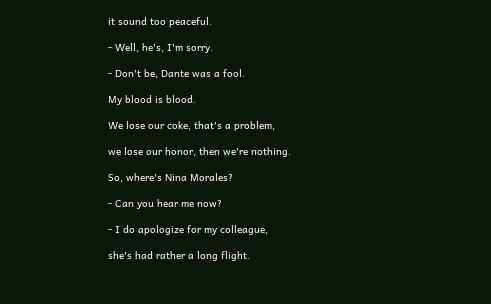it sound too peaceful.

- Well, he's, I'm sorry.

- Don't be, Dante was a fool.

My blood is blood.

We lose our coke, that's a problem,

we lose our honor, then we're nothing.

So, where's Nina Morales?

- Can you hear me now?

- I do apologize for my colleague,

she's had rather a long flight.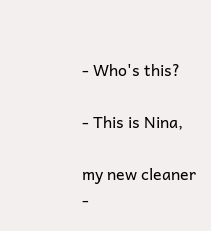- Who's this?

- This is Nina,

my new cleaner
-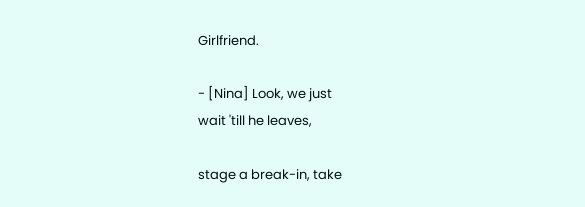Girlfriend.

- [Nina] Look, we just
wait 'till he leaves,

stage a break-in, take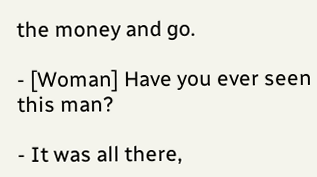the money and go.

- [Woman] Have you ever seen this man?

- It was all there,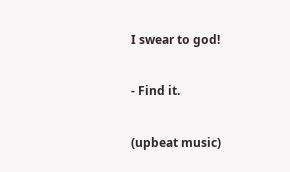I swear to god!

- Find it.

(upbeat music)